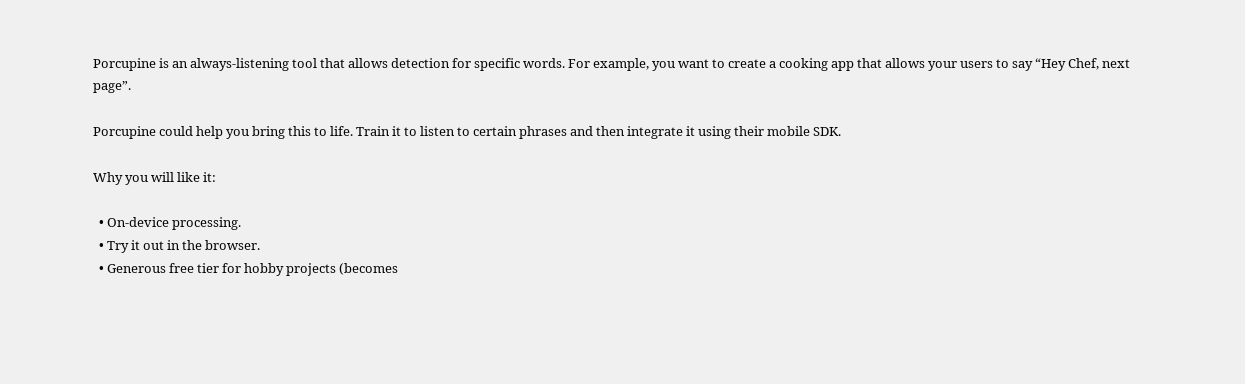Porcupine is an always-listening tool that allows detection for specific words. For example, you want to create a cooking app that allows your users to say “Hey Chef, next page”.

Porcupine could help you bring this to life. Train it to listen to certain phrases and then integrate it using their mobile SDK.

Why you will like it:

  • On-device processing.
  • Try it out in the browser.
  • Generous free tier for hobby projects (becomes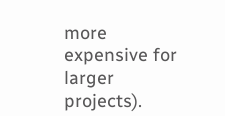more expensive for larger projects).